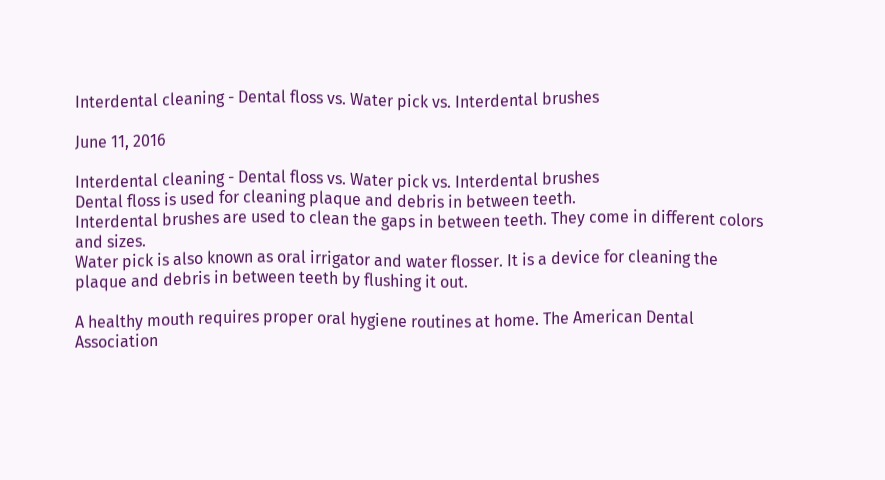Interdental cleaning - Dental floss vs. Water pick vs. Interdental brushes

June 11, 2016

Interdental cleaning - Dental floss vs. Water pick vs. Interdental brushes
Dental floss is used for cleaning plaque and debris in between teeth.
Interdental brushes are used to clean the gaps in between teeth. They come in different colors and sizes.
Water pick is also known as oral irrigator and water flosser. It is a device for cleaning the plaque and debris in between teeth by flushing it out.

A healthy mouth requires proper oral hygiene routines at home. The American Dental Association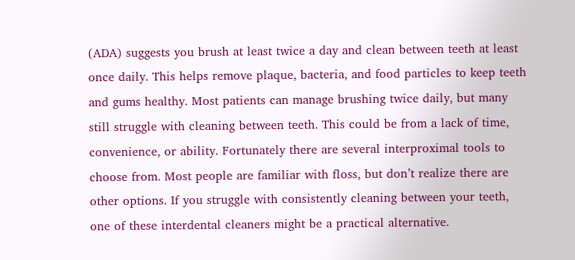(ADA) suggests you brush at least twice a day and clean between teeth at least once daily. This helps remove plaque, bacteria, and food particles to keep teeth and gums healthy. Most patients can manage brushing twice daily, but many still struggle with cleaning between teeth. This could be from a lack of time, convenience, or ability. Fortunately there are several interproximal tools to choose from. Most people are familiar with floss, but don’t realize there are other options. If you struggle with consistently cleaning between your teeth, one of these interdental cleaners might be a practical alternative.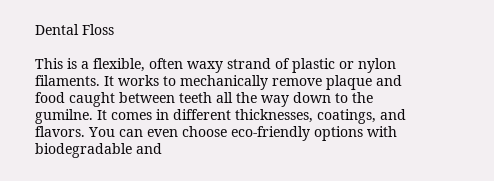Dental Floss

This is a flexible, often waxy strand of plastic or nylon filaments. It works to mechanically remove plaque and food caught between teeth all the way down to the gumilne. It comes in different thicknesses, coatings, and flavors. You can even choose eco-friendly options with biodegradable and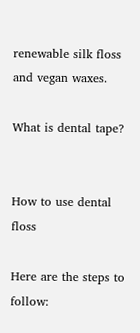renewable silk floss and vegan waxes.

What is dental tape?


How to use dental floss

Here are the steps to follow: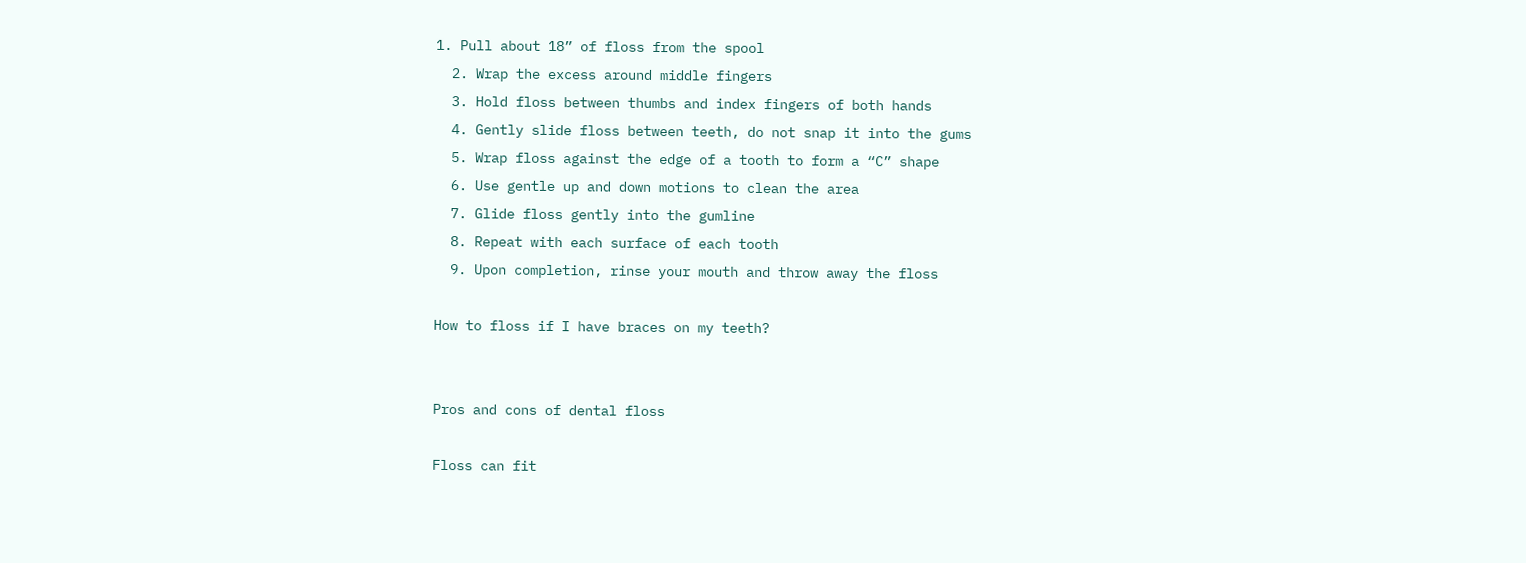1. Pull about 18” of floss from the spool
  2. Wrap the excess around middle fingers
  3. Hold floss between thumbs and index fingers of both hands
  4. Gently slide floss between teeth, do not snap it into the gums
  5. Wrap floss against the edge of a tooth to form a “C” shape
  6. Use gentle up and down motions to clean the area
  7. Glide floss gently into the gumline
  8. Repeat with each surface of each tooth
  9. Upon completion, rinse your mouth and throw away the floss

How to floss if I have braces on my teeth?


Pros and cons of dental floss

Floss can fit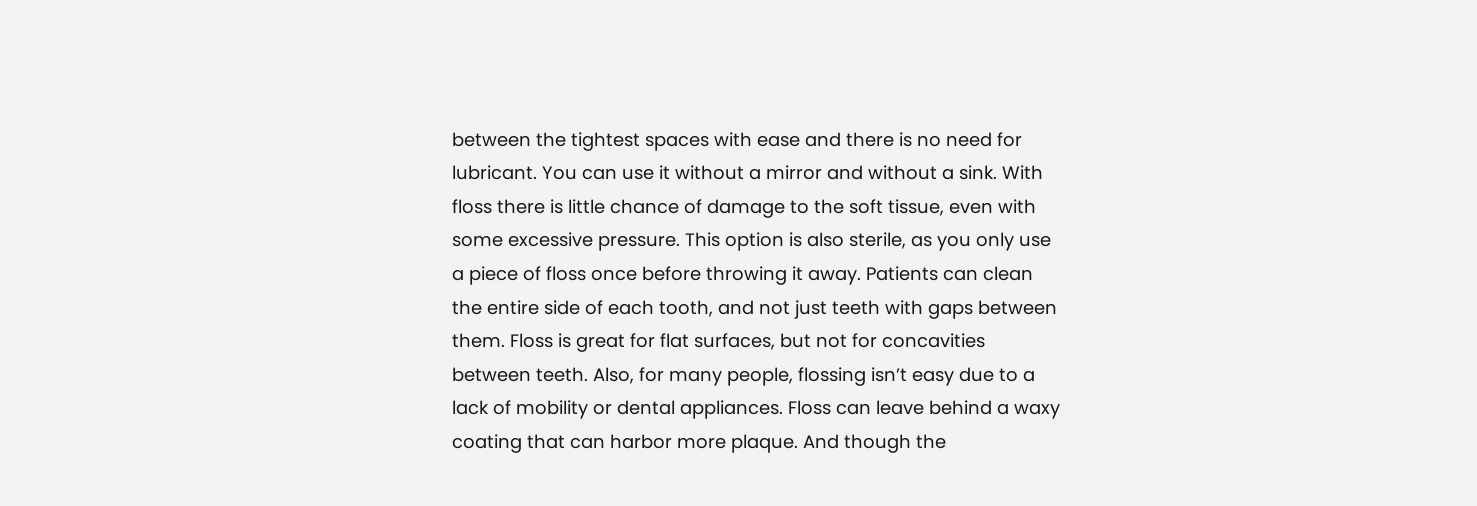between the tightest spaces with ease and there is no need for lubricant. You can use it without a mirror and without a sink. With floss there is little chance of damage to the soft tissue, even with some excessive pressure. This option is also sterile, as you only use a piece of floss once before throwing it away. Patients can clean the entire side of each tooth, and not just teeth with gaps between them. Floss is great for flat surfaces, but not for concavities between teeth. Also, for many people, flossing isn’t easy due to a lack of mobility or dental appliances. Floss can leave behind a waxy coating that can harbor more plaque. And though the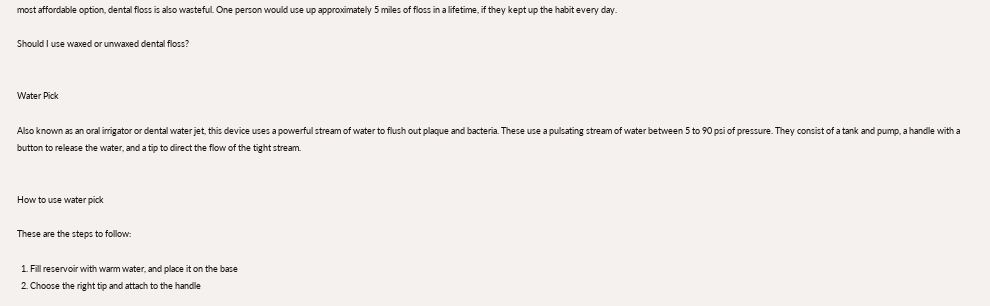most affordable option, dental floss is also wasteful. One person would use up approximately 5 miles of floss in a lifetime, if they kept up the habit every day.

Should I use waxed or unwaxed dental floss?


Water Pick

Also known as an oral irrigator or dental water jet, this device uses a powerful stream of water to flush out plaque and bacteria. These use a pulsating stream of water between 5 to 90 psi of pressure. They consist of a tank and pump, a handle with a button to release the water, and a tip to direct the flow of the tight stream.


How to use water pick

These are the steps to follow:

  1. Fill reservoir with warm water, and place it on the base
  2. Choose the right tip and attach to the handle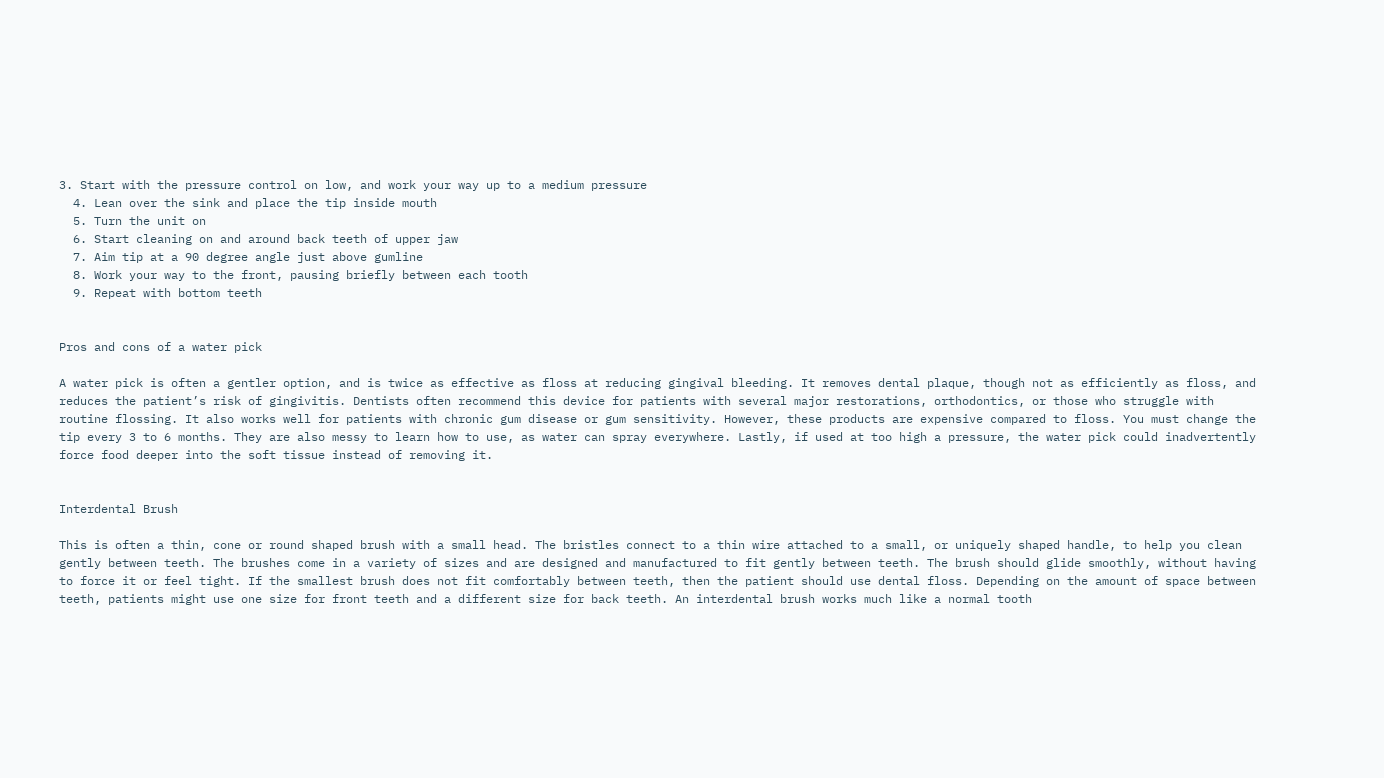3. Start with the pressure control on low, and work your way up to a medium pressure
  4. Lean over the sink and place the tip inside mouth
  5. Turn the unit on
  6. Start cleaning on and around back teeth of upper jaw
  7. Aim tip at a 90 degree angle just above gumline
  8. Work your way to the front, pausing briefly between each tooth
  9. Repeat with bottom teeth


Pros and cons of a water pick

A water pick is often a gentler option, and is twice as effective as floss at reducing gingival bleeding. It removes dental plaque, though not as efficiently as floss, and reduces the patient’s risk of gingivitis. Dentists often recommend this device for patients with several major restorations, orthodontics, or those who struggle with routine flossing. It also works well for patients with chronic gum disease or gum sensitivity. However, these products are expensive compared to floss. You must change the tip every 3 to 6 months. They are also messy to learn how to use, as water can spray everywhere. Lastly, if used at too high a pressure, the water pick could inadvertently force food deeper into the soft tissue instead of removing it.


Interdental Brush

This is often a thin, cone or round shaped brush with a small head. The bristles connect to a thin wire attached to a small, or uniquely shaped handle, to help you clean gently between teeth. The brushes come in a variety of sizes and are designed and manufactured to fit gently between teeth. The brush should glide smoothly, without having to force it or feel tight. If the smallest brush does not fit comfortably between teeth, then the patient should use dental floss. Depending on the amount of space between teeth, patients might use one size for front teeth and a different size for back teeth. An interdental brush works much like a normal tooth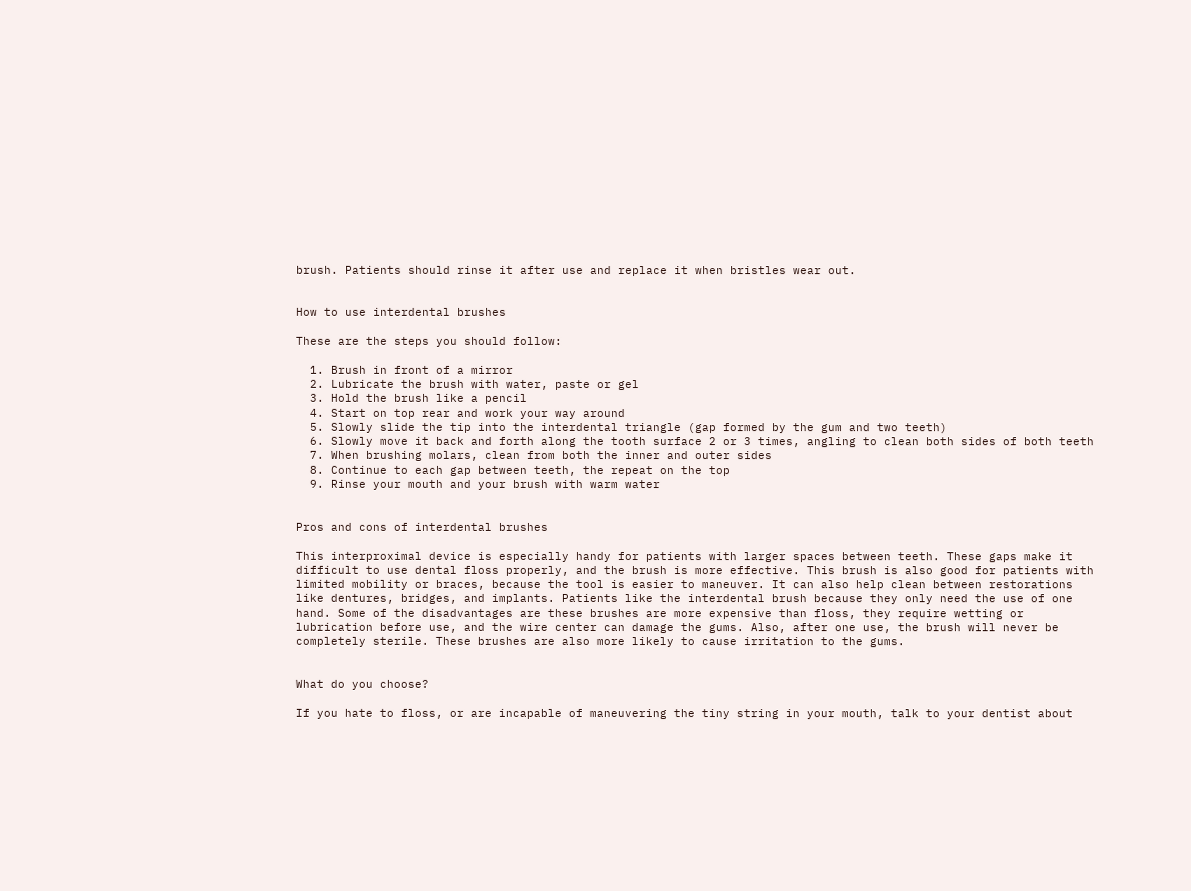brush. Patients should rinse it after use and replace it when bristles wear out.


How to use interdental brushes

These are the steps you should follow:

  1. Brush in front of a mirror
  2. Lubricate the brush with water, paste or gel
  3. Hold the brush like a pencil
  4. Start on top rear and work your way around
  5. Slowly slide the tip into the interdental triangle (gap formed by the gum and two teeth)
  6. Slowly move it back and forth along the tooth surface 2 or 3 times, angling to clean both sides of both teeth
  7. When brushing molars, clean from both the inner and outer sides
  8. Continue to each gap between teeth, the repeat on the top
  9. Rinse your mouth and your brush with warm water


Pros and cons of interdental brushes

This interproximal device is especially handy for patients with larger spaces between teeth. These gaps make it difficult to use dental floss properly, and the brush is more effective. This brush is also good for patients with limited mobility or braces, because the tool is easier to maneuver. It can also help clean between restorations like dentures, bridges, and implants. Patients like the interdental brush because they only need the use of one hand. Some of the disadvantages are these brushes are more expensive than floss, they require wetting or lubrication before use, and the wire center can damage the gums. Also, after one use, the brush will never be completely sterile. These brushes are also more likely to cause irritation to the gums.


What do you choose?

If you hate to floss, or are incapable of maneuvering the tiny string in your mouth, talk to your dentist about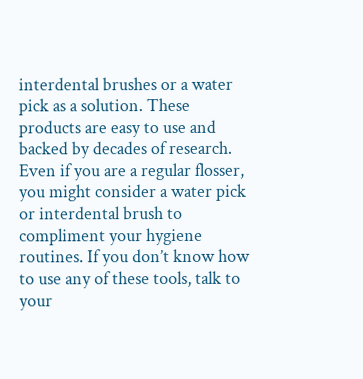interdental brushes or a water pick as a solution. These products are easy to use and backed by decades of research. Even if you are a regular flosser, you might consider a water pick or interdental brush to compliment your hygiene routines. If you don’t know how to use any of these tools, talk to your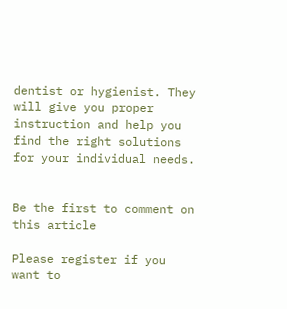dentist or hygienist. They will give you proper instruction and help you find the right solutions for your individual needs.


Be the first to comment on this article

Please register if you want to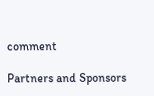comment

Partners and Sponsors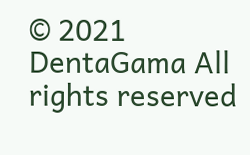© 2021 DentaGama All rights reserved